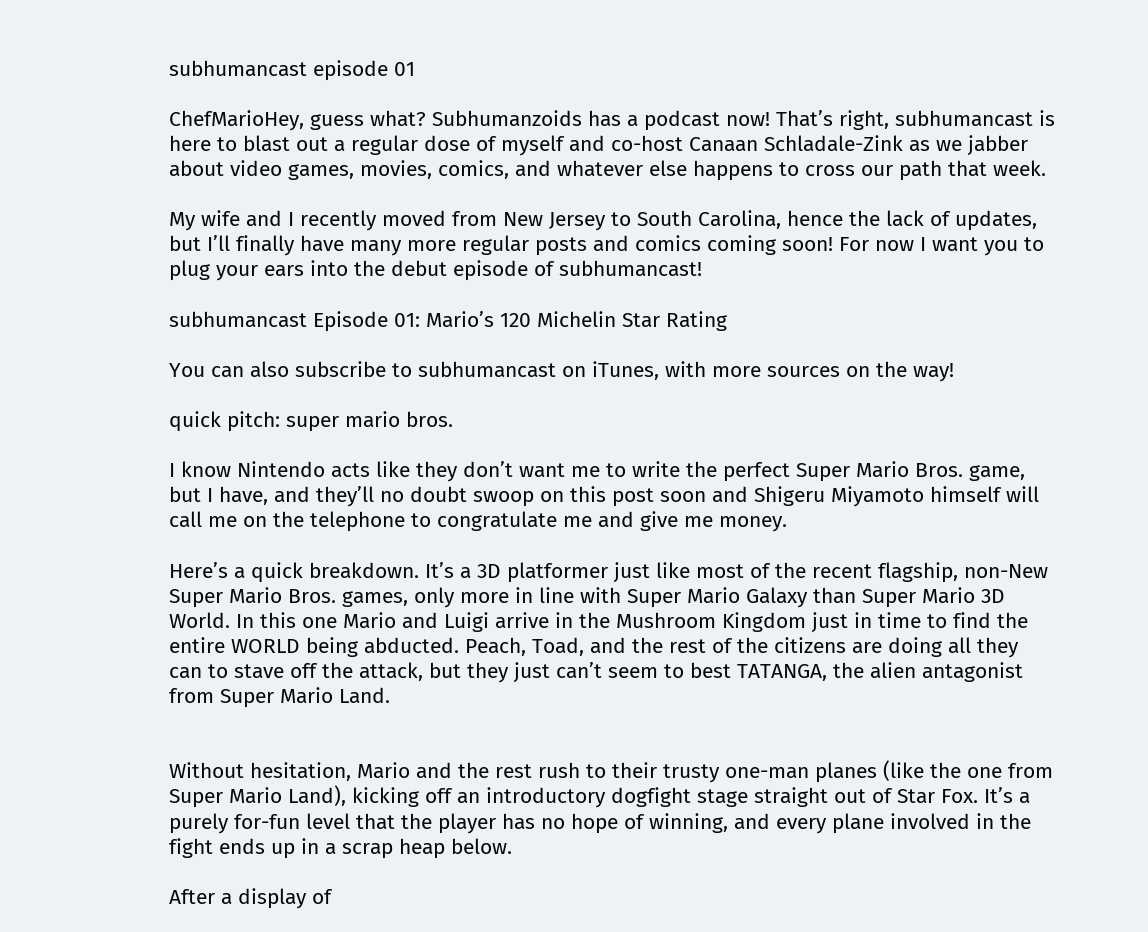subhumancast episode 01

ChefMarioHey, guess what? Subhumanzoids has a podcast now! That’s right, subhumancast is here to blast out a regular dose of myself and co-host Canaan Schladale-Zink as we jabber about video games, movies, comics, and whatever else happens to cross our path that week.

My wife and I recently moved from New Jersey to South Carolina, hence the lack of updates, but I’ll finally have many more regular posts and comics coming soon! For now I want you to plug your ears into the debut episode of subhumancast!

subhumancast Episode 01: Mario’s 120 Michelin Star Rating

You can also subscribe to subhumancast on iTunes, with more sources on the way!

quick pitch: super mario bros.

I know Nintendo acts like they don’t want me to write the perfect Super Mario Bros. game, but I have, and they’ll no doubt swoop on this post soon and Shigeru Miyamoto himself will call me on the telephone to congratulate me and give me money.

Here’s a quick breakdown. It’s a 3D platformer just like most of the recent flagship, non-New Super Mario Bros. games, only more in line with Super Mario Galaxy than Super Mario 3D World. In this one Mario and Luigi arrive in the Mushroom Kingdom just in time to find the entire WORLD being abducted. Peach, Toad, and the rest of the citizens are doing all they can to stave off the attack, but they just can’t seem to best TATANGA, the alien antagonist from Super Mario Land.


Without hesitation, Mario and the rest rush to their trusty one-man planes (like the one from Super Mario Land), kicking off an introductory dogfight stage straight out of Star Fox. It’s a purely for-fun level that the player has no hope of winning, and every plane involved in the fight ends up in a scrap heap below.

After a display of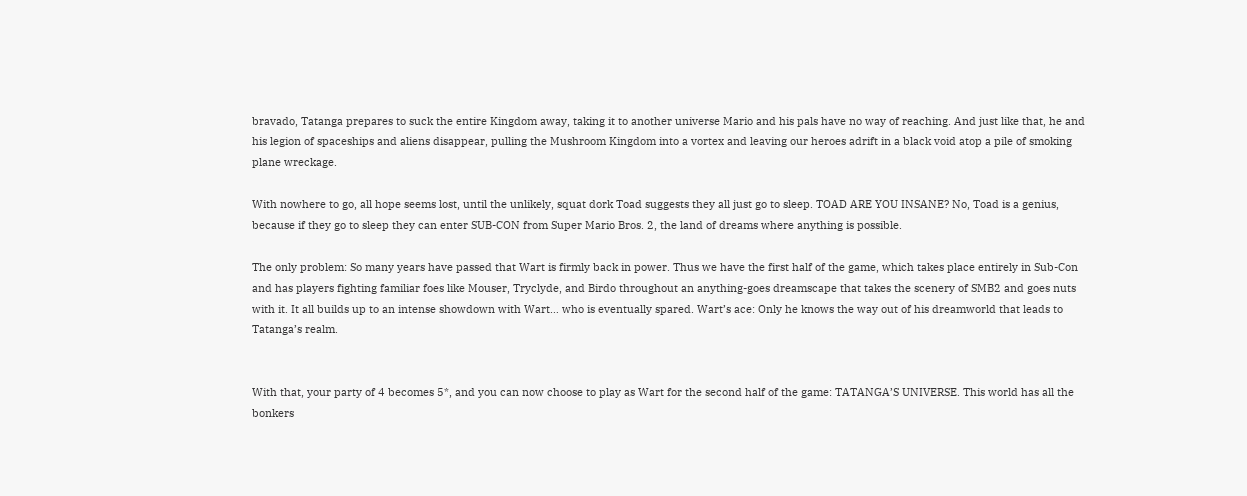bravado, Tatanga prepares to suck the entire Kingdom away, taking it to another universe Mario and his pals have no way of reaching. And just like that, he and his legion of spaceships and aliens disappear, pulling the Mushroom Kingdom into a vortex and leaving our heroes adrift in a black void atop a pile of smoking plane wreckage.

With nowhere to go, all hope seems lost, until the unlikely, squat dork Toad suggests they all just go to sleep. TOAD ARE YOU INSANE? No, Toad is a genius, because if they go to sleep they can enter SUB-CON from Super Mario Bros. 2, the land of dreams where anything is possible.

The only problem: So many years have passed that Wart is firmly back in power. Thus we have the first half of the game, which takes place entirely in Sub-Con and has players fighting familiar foes like Mouser, Tryclyde, and Birdo throughout an anything-goes dreamscape that takes the scenery of SMB2 and goes nuts with it. It all builds up to an intense showdown with Wart… who is eventually spared. Wart’s ace: Only he knows the way out of his dreamworld that leads to Tatanga’s realm.


With that, your party of 4 becomes 5*, and you can now choose to play as Wart for the second half of the game: TATANGA’S UNIVERSE. This world has all the bonkers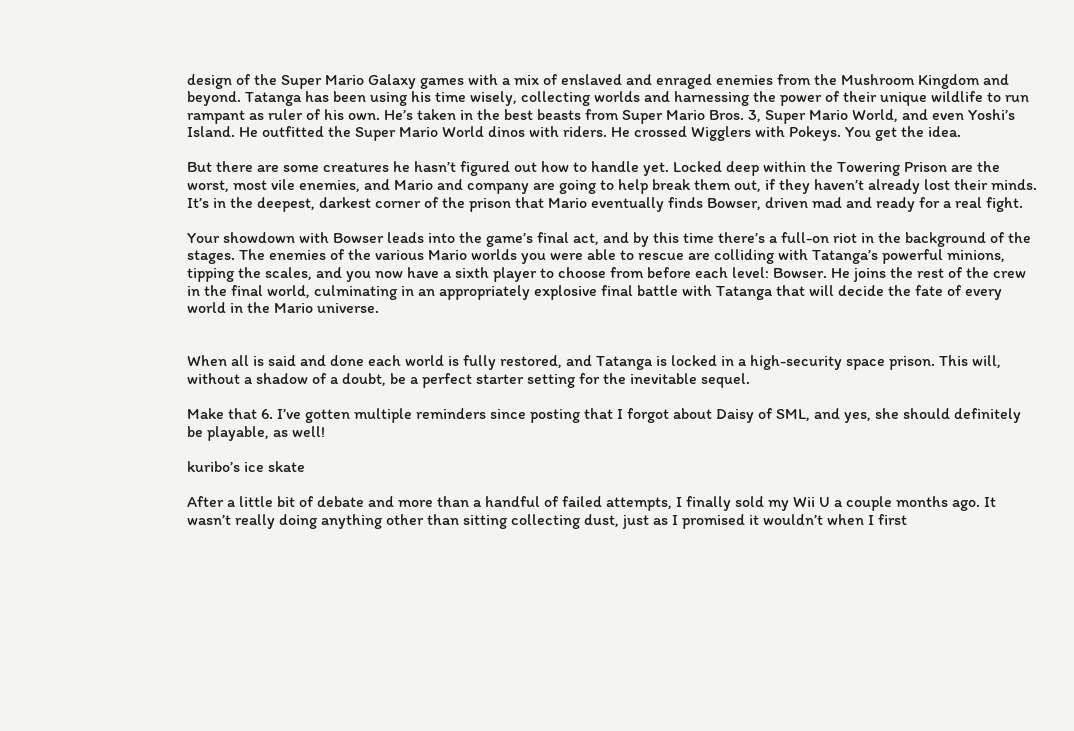design of the Super Mario Galaxy games with a mix of enslaved and enraged enemies from the Mushroom Kingdom and beyond. Tatanga has been using his time wisely, collecting worlds and harnessing the power of their unique wildlife to run rampant as ruler of his own. He’s taken in the best beasts from Super Mario Bros. 3, Super Mario World, and even Yoshi’s Island. He outfitted the Super Mario World dinos with riders. He crossed Wigglers with Pokeys. You get the idea.

But there are some creatures he hasn’t figured out how to handle yet. Locked deep within the Towering Prison are the worst, most vile enemies, and Mario and company are going to help break them out, if they haven’t already lost their minds. It’s in the deepest, darkest corner of the prison that Mario eventually finds Bowser, driven mad and ready for a real fight.

Your showdown with Bowser leads into the game’s final act, and by this time there’s a full-on riot in the background of the stages. The enemies of the various Mario worlds you were able to rescue are colliding with Tatanga’s powerful minions, tipping the scales, and you now have a sixth player to choose from before each level: Bowser. He joins the rest of the crew in the final world, culminating in an appropriately explosive final battle with Tatanga that will decide the fate of every world in the Mario universe.


When all is said and done each world is fully restored, and Tatanga is locked in a high-security space prison. This will, without a shadow of a doubt, be a perfect starter setting for the inevitable sequel.

Make that 6. I’ve gotten multiple reminders since posting that I forgot about Daisy of SML, and yes, she should definitely be playable, as well!

kuribo’s ice skate

After a little bit of debate and more than a handful of failed attempts, I finally sold my Wii U a couple months ago. It wasn’t really doing anything other than sitting collecting dust, just as I promised it wouldn’t when I first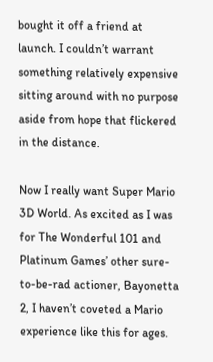bought it off a friend at launch. I couldn’t warrant something relatively expensive sitting around with no purpose aside from hope that flickered in the distance.

Now I really want Super Mario 3D World. As excited as I was for The Wonderful 101 and Platinum Games’ other sure-to-be-rad actioner, Bayonetta 2, I haven’t coveted a Mario experience like this for ages.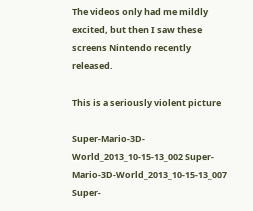The videos only had me mildly excited, but then I saw these screens Nintendo recently released.

This is a seriously violent picture

Super-Mario-3D-World_2013_10-15-13_002 Super-Mario-3D-World_2013_10-15-13_007 Super-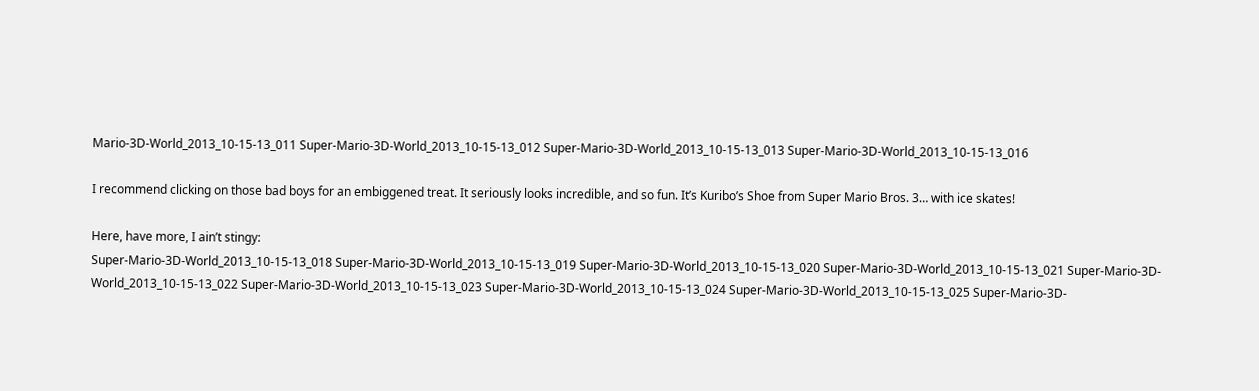Mario-3D-World_2013_10-15-13_011 Super-Mario-3D-World_2013_10-15-13_012 Super-Mario-3D-World_2013_10-15-13_013 Super-Mario-3D-World_2013_10-15-13_016

I recommend clicking on those bad boys for an embiggened treat. It seriously looks incredible, and so fun. It’s Kuribo’s Shoe from Super Mario Bros. 3… with ice skates!

Here, have more, I ain’t stingy:
Super-Mario-3D-World_2013_10-15-13_018 Super-Mario-3D-World_2013_10-15-13_019 Super-Mario-3D-World_2013_10-15-13_020 Super-Mario-3D-World_2013_10-15-13_021 Super-Mario-3D-World_2013_10-15-13_022 Super-Mario-3D-World_2013_10-15-13_023 Super-Mario-3D-World_2013_10-15-13_024 Super-Mario-3D-World_2013_10-15-13_025 Super-Mario-3D-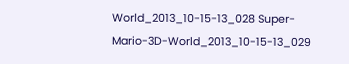World_2013_10-15-13_028 Super-Mario-3D-World_2013_10-15-13_029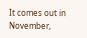It comes out in November,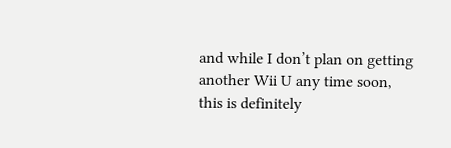and while I don’t plan on getting another Wii U any time soon, this is definitely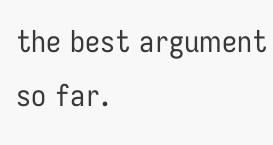the best argument so far.